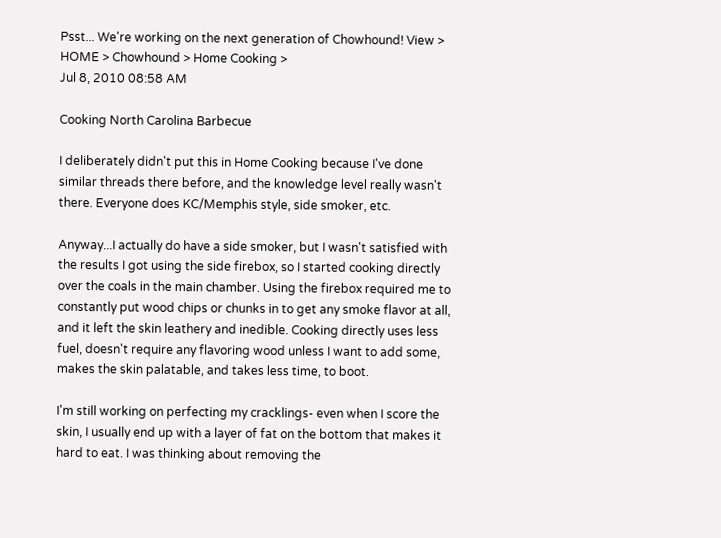Psst... We're working on the next generation of Chowhound! View >
HOME > Chowhound > Home Cooking >
Jul 8, 2010 08:58 AM

Cooking North Carolina Barbecue

I deliberately didn't put this in Home Cooking because I've done similar threads there before, and the knowledge level really wasn't there. Everyone does KC/Memphis style, side smoker, etc.

Anyway...I actually do have a side smoker, but I wasn't satisfied with the results I got using the side firebox, so I started cooking directly over the coals in the main chamber. Using the firebox required me to constantly put wood chips or chunks in to get any smoke flavor at all, and it left the skin leathery and inedible. Cooking directly uses less fuel, doesn't require any flavoring wood unless I want to add some, makes the skin palatable, and takes less time, to boot.

I'm still working on perfecting my cracklings- even when I score the skin, I usually end up with a layer of fat on the bottom that makes it hard to eat. I was thinking about removing the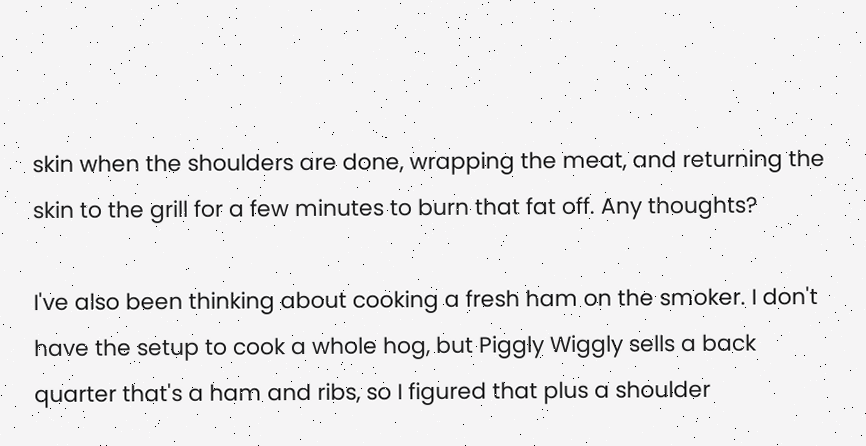skin when the shoulders are done, wrapping the meat, and returning the skin to the grill for a few minutes to burn that fat off. Any thoughts?

I've also been thinking about cooking a fresh ham on the smoker. I don't have the setup to cook a whole hog, but Piggly Wiggly sells a back quarter that's a ham and ribs, so I figured that plus a shoulder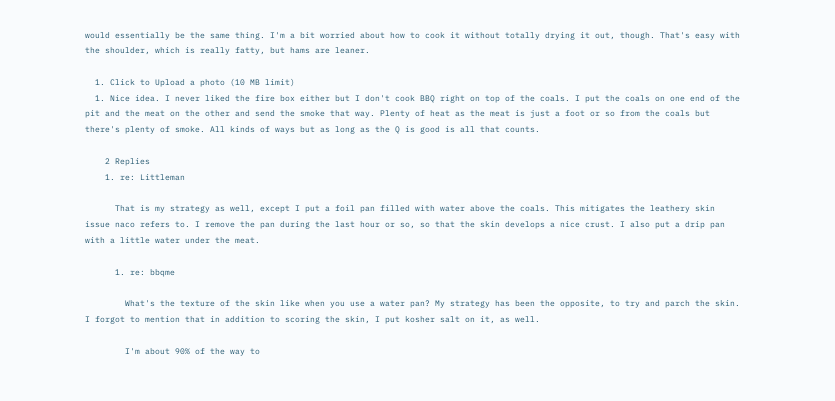would essentially be the same thing. I'm a bit worried about how to cook it without totally drying it out, though. That's easy with the shoulder, which is really fatty, but hams are leaner.

  1. Click to Upload a photo (10 MB limit)
  1. Nice idea. I never liked the fire box either but I don't cook BBQ right on top of the coals. I put the coals on one end of the pit and the meat on the other and send the smoke that way. Plenty of heat as the meat is just a foot or so from the coals but there's plenty of smoke. All kinds of ways but as long as the Q is good is all that counts.

    2 Replies
    1. re: Littleman

      That is my strategy as well, except I put a foil pan filled with water above the coals. This mitigates the leathery skin issue naco refers to. I remove the pan during the last hour or so, so that the skin develops a nice crust. I also put a drip pan with a little water under the meat.

      1. re: bbqme

        What's the texture of the skin like when you use a water pan? My strategy has been the opposite, to try and parch the skin. I forgot to mention that in addition to scoring the skin, I put kosher salt on it, as well.

        I'm about 90% of the way to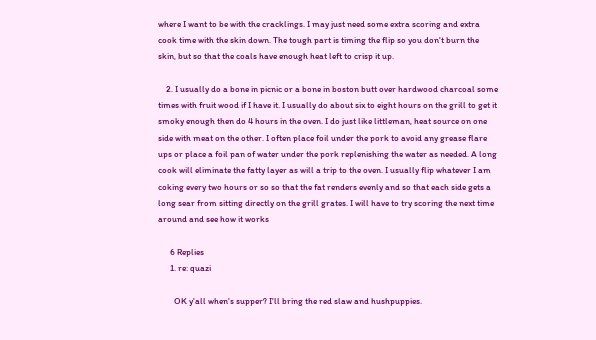where I want to be with the cracklings. I may just need some extra scoring and extra cook time with the skin down. The tough part is timing the flip so you don't burn the skin, but so that the coals have enough heat left to crisp it up.

    2. I usually do a bone in picnic or a bone in boston butt over hardwood charcoal some times with fruit wood if I have it. I usually do about six to eight hours on the grill to get it smoky enough then do 4 hours in the oven. I do just like littleman, heat source on one side with meat on the other. I often place foil under the pork to avoid any grease flare ups or place a foil pan of water under the pork replenishing the water as needed. A long cook will eliminate the fatty layer as will a trip to the oven. I usually flip whatever I am coking every two hours or so so that the fat renders evenly and so that each side gets a long sear from sitting directly on the grill grates. I will have to try scoring the next time around and see how it works

      6 Replies
      1. re: quazi

        OK y'all when's supper? I'll bring the red slaw and hushpuppies.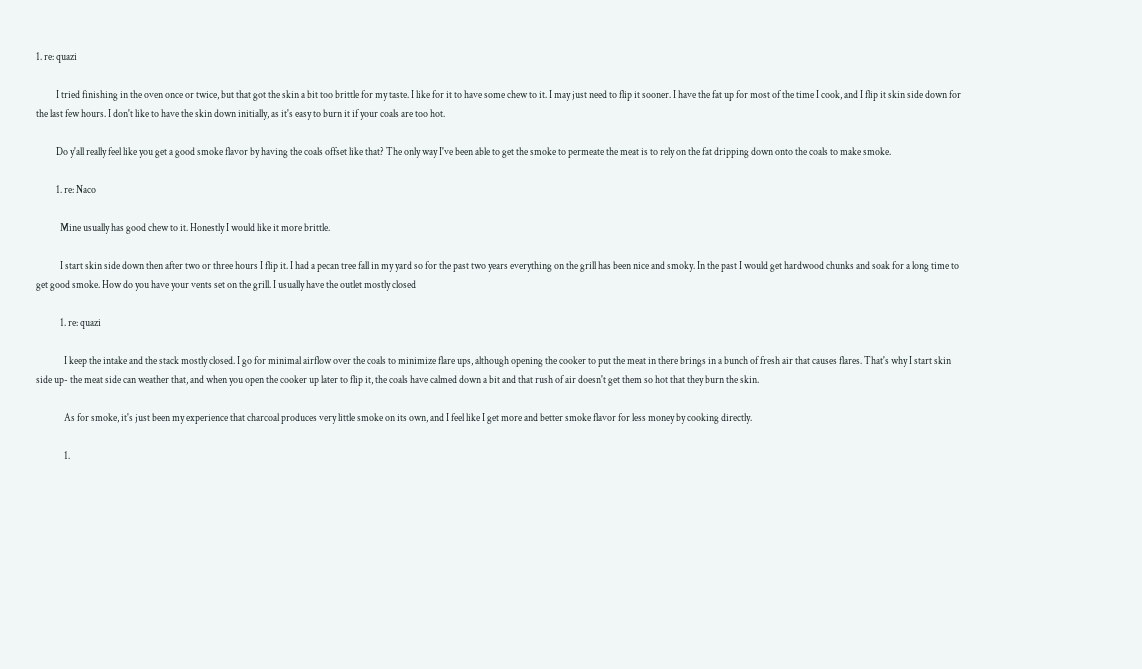1. re: quazi

          I tried finishing in the oven once or twice, but that got the skin a bit too brittle for my taste. I like for it to have some chew to it. I may just need to flip it sooner. I have the fat up for most of the time I cook, and I flip it skin side down for the last few hours. I don't like to have the skin down initially, as it's easy to burn it if your coals are too hot.

          Do y'all really feel like you get a good smoke flavor by having the coals offset like that? The only way I've been able to get the smoke to permeate the meat is to rely on the fat dripping down onto the coals to make smoke.

          1. re: Naco

            Mine usually has good chew to it. Honestly I would like it more brittle.

            I start skin side down then after two or three hours I flip it. I had a pecan tree fall in my yard so for the past two years everything on the grill has been nice and smoky. In the past I would get hardwood chunks and soak for a long time to get good smoke. How do you have your vents set on the grill. I usually have the outlet mostly closed

            1. re: quazi

              I keep the intake and the stack mostly closed. I go for minimal airflow over the coals to minimize flare ups, although opening the cooker to put the meat in there brings in a bunch of fresh air that causes flares. That's why I start skin side up- the meat side can weather that, and when you open the cooker up later to flip it, the coals have calmed down a bit and that rush of air doesn't get them so hot that they burn the skin.

              As for smoke, it's just been my experience that charcoal produces very little smoke on its own, and I feel like I get more and better smoke flavor for less money by cooking directly.

              1.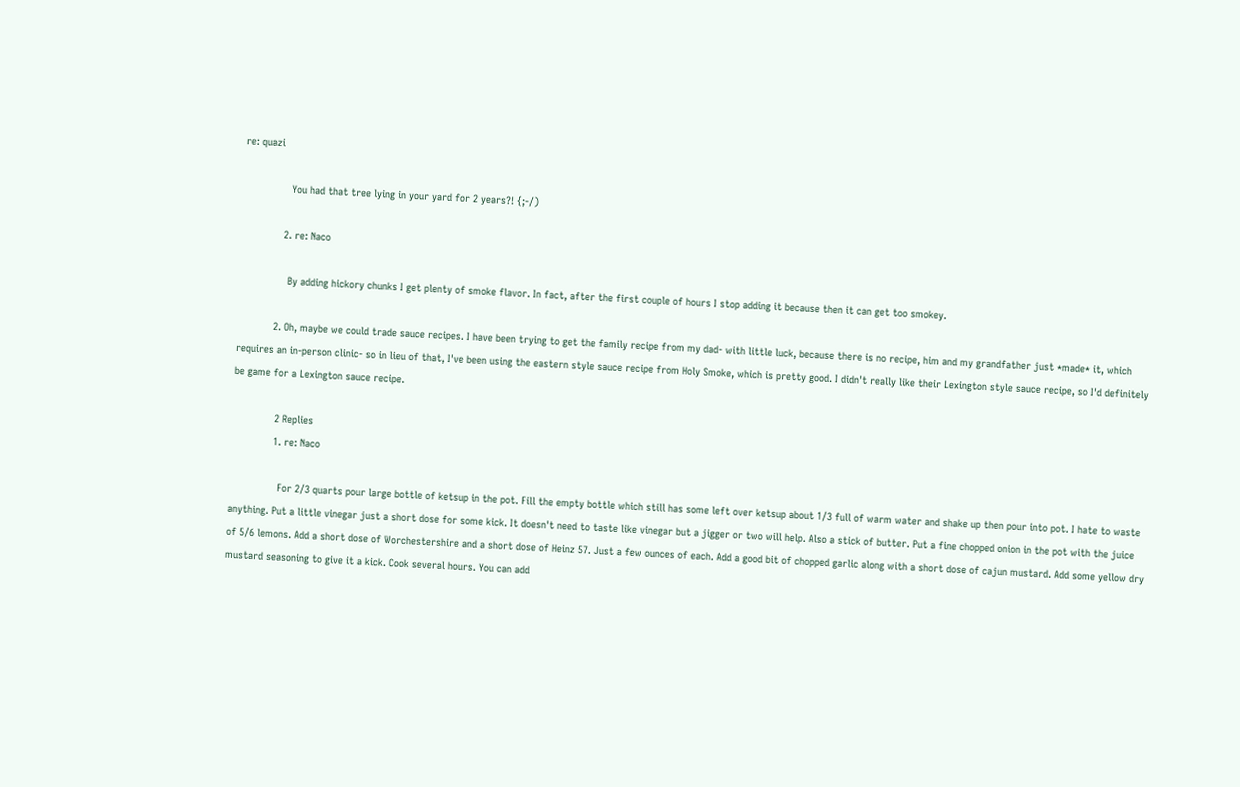re: quazi

                You had that tree lying in your yard for 2 years?! {;-/)

              2. re: Naco

                By adding hickory chunks I get plenty of smoke flavor. In fact, after the first couple of hours I stop adding it because then it can get too smokey.

            2. Oh, maybe we could trade sauce recipes. I have been trying to get the family recipe from my dad- with little luck, because there is no recipe, him and my grandfather just *made* it, which requires an in-person clinic- so in lieu of that, I've been using the eastern style sauce recipe from Holy Smoke, which is pretty good. I didn't really like their Lexington style sauce recipe, so I'd definitely be game for a Lexington sauce recipe.

              2 Replies
              1. re: Naco

                For 2/3 quarts pour large bottle of ketsup in the pot. Fill the empty bottle which still has some left over ketsup about 1/3 full of warm water and shake up then pour into pot. I hate to waste anything. Put a little vinegar just a short dose for some kick. It doesn't need to taste like vinegar but a jigger or two will help. Also a stick of butter. Put a fine chopped onion in the pot with the juice of 5/6 lemons. Add a short dose of Worchestershire and a short dose of Heinz 57. Just a few ounces of each. Add a good bit of chopped garlic along with a short dose of cajun mustard. Add some yellow dry mustard seasoning to give it a kick. Cook several hours. You can add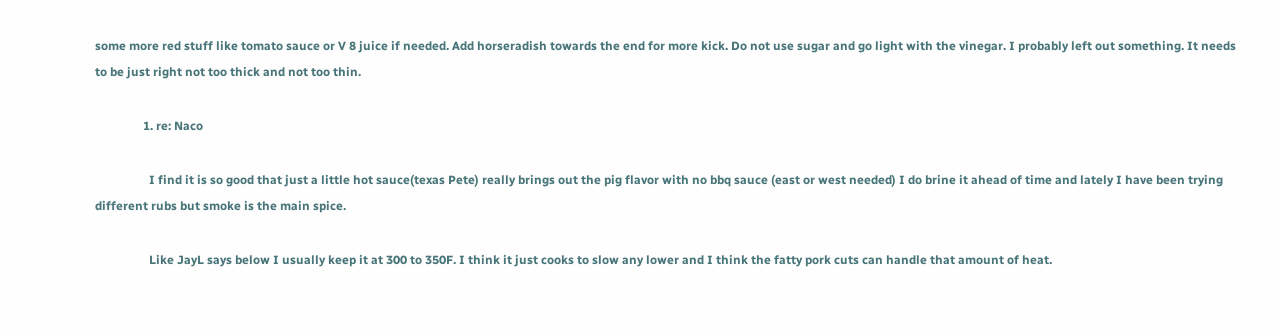some more red stuff like tomato sauce or V 8 juice if needed. Add horseradish towards the end for more kick. Do not use sugar and go light with the vinegar. I probably left out something. It needs to be just right not too thick and not too thin.

                1. re: Naco

                  I find it is so good that just a little hot sauce(texas Pete) really brings out the pig flavor with no bbq sauce (east or west needed) I do brine it ahead of time and lately I have been trying different rubs but smoke is the main spice.

                  Like JayL says below I usually keep it at 300 to 350F. I think it just cooks to slow any lower and I think the fatty pork cuts can handle that amount of heat.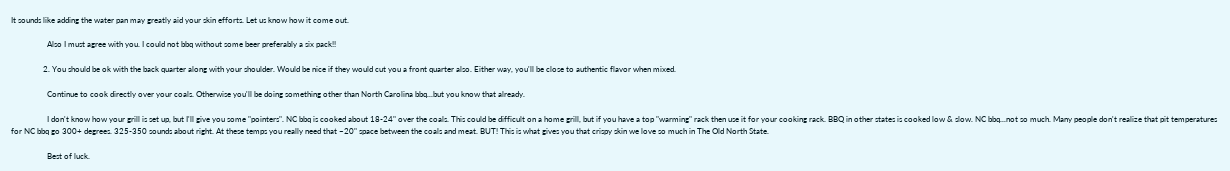It sounds like adding the water pan may greatly aid your skin efforts. Let us know how it come out.

                  Also I must agree with you. I could not bbq without some beer preferably a six pack!!

                2. You should be ok with the back quarter along with your shoulder. Would be nice if they would cut you a front quarter also. Either way, you'll be close to authentic flavor when mixed.

                  Continue to cook directly over your coals. Otherwise you'll be doing something other than North Carolina bbq...but you know that already.

                  I don't know how your grill is set up, but I'll give you some "pointers". NC bbq is cooked about 18-24" over the coals. This could be difficult on a home grill, but if you have a top "warming" rack then use it for your cooking rack. BBQ in other states is cooked low & slow. NC bbq...not so much. Many people don't realize that pit temperatures for NC bbq go 300+ degrees. 325-350 sounds about right. At these temps you really need that ~20" space between the coals and meat. BUT! This is what gives you that crispy skin we love so much in The Old North State.

                  Best of luck.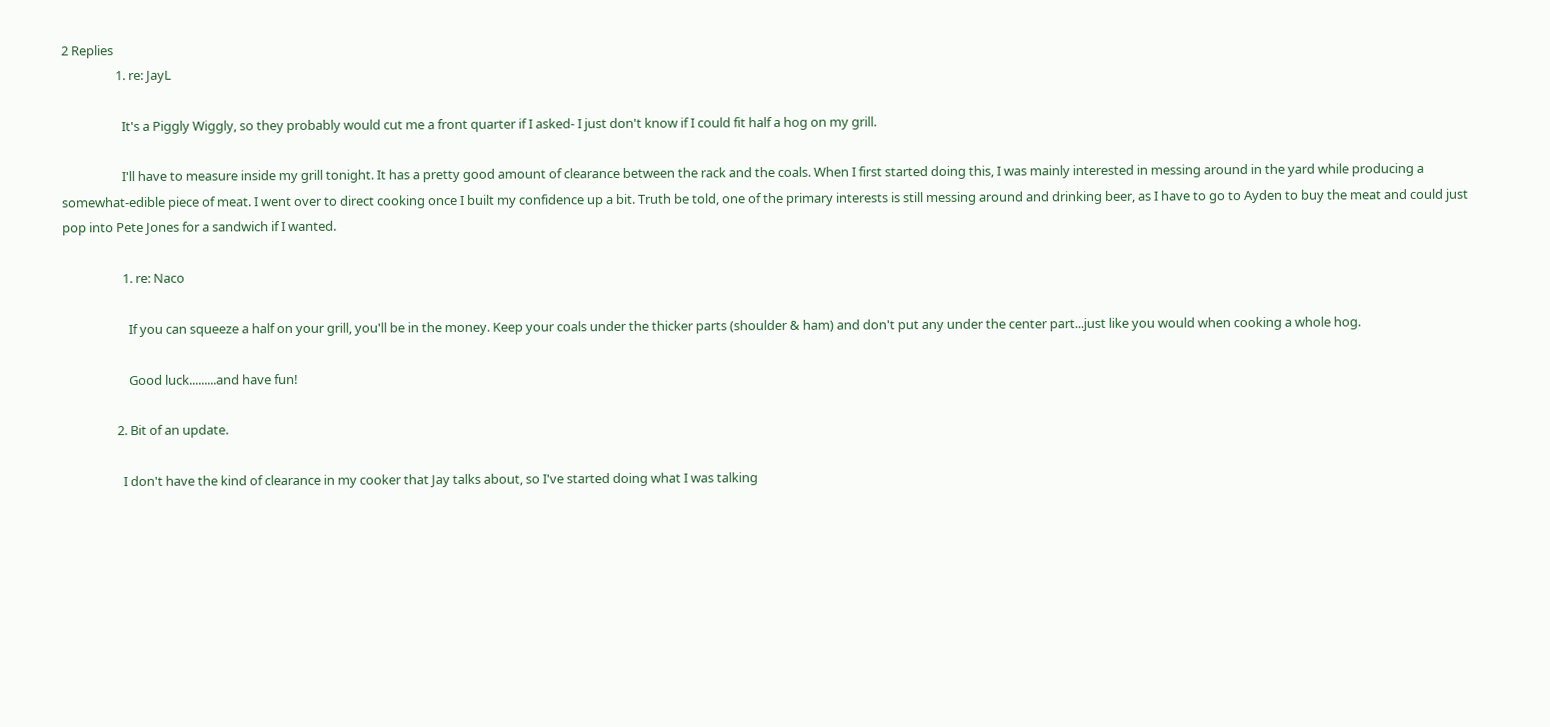2 Replies
                  1. re: JayL

                    It's a Piggly Wiggly, so they probably would cut me a front quarter if I asked- I just don't know if I could fit half a hog on my grill.

                    I'll have to measure inside my grill tonight. It has a pretty good amount of clearance between the rack and the coals. When I first started doing this, I was mainly interested in messing around in the yard while producing a somewhat-edible piece of meat. I went over to direct cooking once I built my confidence up a bit. Truth be told, one of the primary interests is still messing around and drinking beer, as I have to go to Ayden to buy the meat and could just pop into Pete Jones for a sandwich if I wanted.

                    1. re: Naco

                      If you can squeeze a half on your grill, you'll be in the money. Keep your coals under the thicker parts (shoulder & ham) and don't put any under the center part...just like you would when cooking a whole hog.

                      Good luck.........and have fun!

                  2. Bit of an update.

                    I don't have the kind of clearance in my cooker that Jay talks about, so I've started doing what I was talking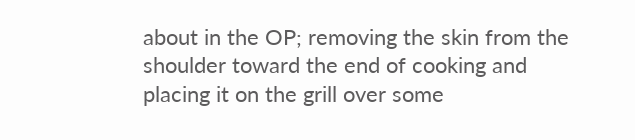about in the OP; removing the skin from the shoulder toward the end of cooking and placing it on the grill over some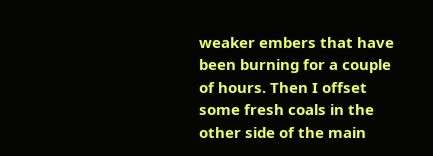weaker embers that have been burning for a couple of hours. Then I offset some fresh coals in the other side of the main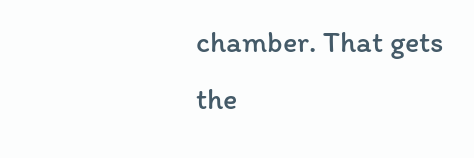chamber. That gets the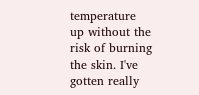temperature up without the risk of burning the skin. I've gotten really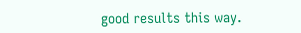good results this way.